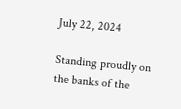July 22, 2024

Standing proudly on the banks of the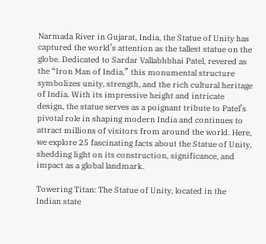Narmada River in Gujarat, India, the Statue of Unity has captured the world’s attention as the tallest statue on the globe. Dedicated to Sardar Vallabhbhai Patel, revered as the “Iron Man of India,” this monumental structure symbolizes unity, strength, and the rich cultural heritage of India. With its impressive height and intricate design, the statue serves as a poignant tribute to Patel’s pivotal role in shaping modern India and continues to attract millions of visitors from around the world. Here, we explore 25 fascinating facts about the Statue of Unity, shedding light on its construction, significance, and impact as a global landmark.

Towering Titan: The Statue of Unity, located in the Indian state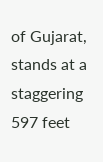of Gujarat, stands at a staggering 597 feet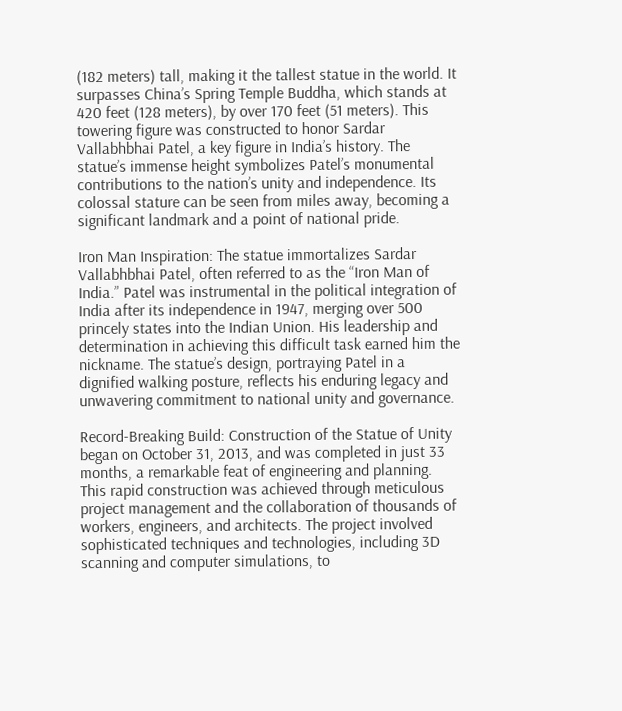(182 meters) tall, making it the tallest statue in the world. It surpasses China’s Spring Temple Buddha, which stands at 420 feet (128 meters), by over 170 feet (51 meters). This towering figure was constructed to honor Sardar Vallabhbhai Patel, a key figure in India’s history. The statue’s immense height symbolizes Patel’s monumental contributions to the nation’s unity and independence. Its colossal stature can be seen from miles away, becoming a significant landmark and a point of national pride.

Iron Man Inspiration: The statue immortalizes Sardar Vallabhbhai Patel, often referred to as the “Iron Man of India.” Patel was instrumental in the political integration of India after its independence in 1947, merging over 500 princely states into the Indian Union. His leadership and determination in achieving this difficult task earned him the nickname. The statue’s design, portraying Patel in a dignified walking posture, reflects his enduring legacy and unwavering commitment to national unity and governance.

Record-Breaking Build: Construction of the Statue of Unity began on October 31, 2013, and was completed in just 33 months, a remarkable feat of engineering and planning. This rapid construction was achieved through meticulous project management and the collaboration of thousands of workers, engineers, and architects. The project involved sophisticated techniques and technologies, including 3D scanning and computer simulations, to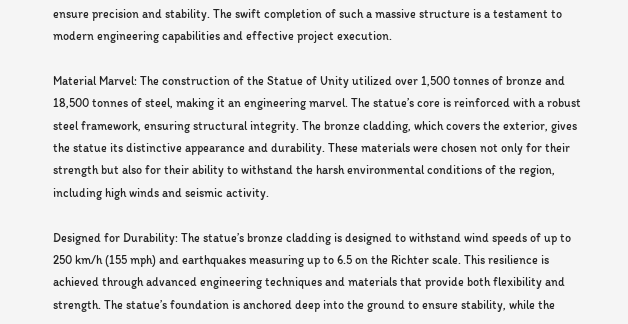ensure precision and stability. The swift completion of such a massive structure is a testament to modern engineering capabilities and effective project execution.

Material Marvel: The construction of the Statue of Unity utilized over 1,500 tonnes of bronze and 18,500 tonnes of steel, making it an engineering marvel. The statue’s core is reinforced with a robust steel framework, ensuring structural integrity. The bronze cladding, which covers the exterior, gives the statue its distinctive appearance and durability. These materials were chosen not only for their strength but also for their ability to withstand the harsh environmental conditions of the region, including high winds and seismic activity.

Designed for Durability: The statue’s bronze cladding is designed to withstand wind speeds of up to 250 km/h (155 mph) and earthquakes measuring up to 6.5 on the Richter scale. This resilience is achieved through advanced engineering techniques and materials that provide both flexibility and strength. The statue’s foundation is anchored deep into the ground to ensure stability, while the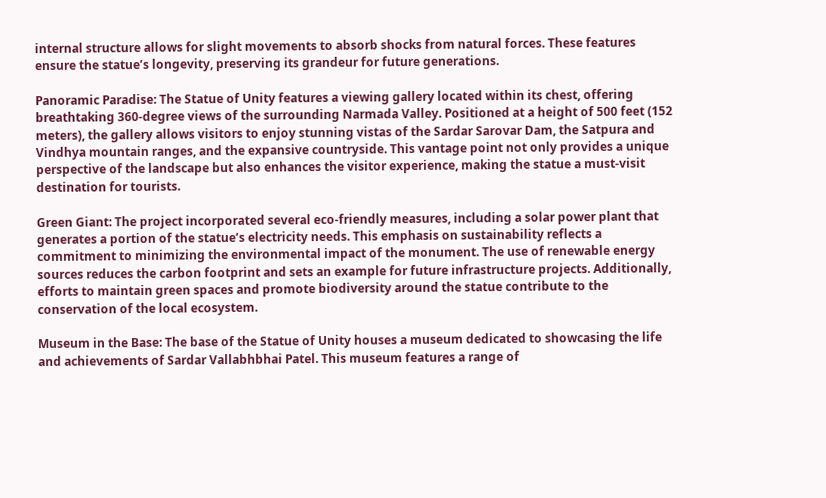internal structure allows for slight movements to absorb shocks from natural forces. These features ensure the statue’s longevity, preserving its grandeur for future generations.

Panoramic Paradise: The Statue of Unity features a viewing gallery located within its chest, offering breathtaking 360-degree views of the surrounding Narmada Valley. Positioned at a height of 500 feet (152 meters), the gallery allows visitors to enjoy stunning vistas of the Sardar Sarovar Dam, the Satpura and Vindhya mountain ranges, and the expansive countryside. This vantage point not only provides a unique perspective of the landscape but also enhances the visitor experience, making the statue a must-visit destination for tourists.

Green Giant: The project incorporated several eco-friendly measures, including a solar power plant that generates a portion of the statue’s electricity needs. This emphasis on sustainability reflects a commitment to minimizing the environmental impact of the monument. The use of renewable energy sources reduces the carbon footprint and sets an example for future infrastructure projects. Additionally, efforts to maintain green spaces and promote biodiversity around the statue contribute to the conservation of the local ecosystem.

Museum in the Base: The base of the Statue of Unity houses a museum dedicated to showcasing the life and achievements of Sardar Vallabhbhai Patel. This museum features a range of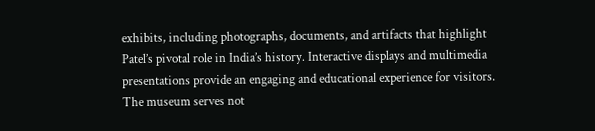exhibits, including photographs, documents, and artifacts that highlight Patel’s pivotal role in India’s history. Interactive displays and multimedia presentations provide an engaging and educational experience for visitors. The museum serves not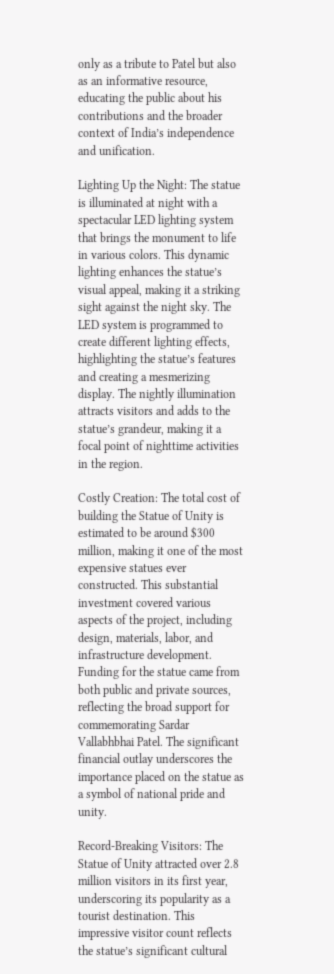only as a tribute to Patel but also as an informative resource, educating the public about his contributions and the broader context of India’s independence and unification.

Lighting Up the Night: The statue is illuminated at night with a spectacular LED lighting system that brings the monument to life in various colors. This dynamic lighting enhances the statue’s visual appeal, making it a striking sight against the night sky. The LED system is programmed to create different lighting effects, highlighting the statue’s features and creating a mesmerizing display. The nightly illumination attracts visitors and adds to the statue’s grandeur, making it a focal point of nighttime activities in the region.

Costly Creation: The total cost of building the Statue of Unity is estimated to be around $300 million, making it one of the most expensive statues ever constructed. This substantial investment covered various aspects of the project, including design, materials, labor, and infrastructure development. Funding for the statue came from both public and private sources, reflecting the broad support for commemorating Sardar Vallabhbhai Patel. The significant financial outlay underscores the importance placed on the statue as a symbol of national pride and unity.

Record-Breaking Visitors: The Statue of Unity attracted over 2.8 million visitors in its first year, underscoring its popularity as a tourist destination. This impressive visitor count reflects the statue’s significant cultural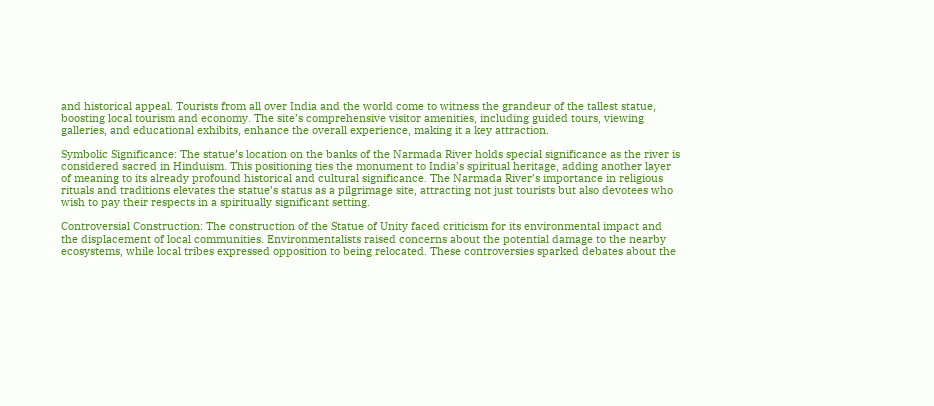and historical appeal. Tourists from all over India and the world come to witness the grandeur of the tallest statue, boosting local tourism and economy. The site’s comprehensive visitor amenities, including guided tours, viewing galleries, and educational exhibits, enhance the overall experience, making it a key attraction.

Symbolic Significance: The statue’s location on the banks of the Narmada River holds special significance as the river is considered sacred in Hinduism. This positioning ties the monument to India’s spiritual heritage, adding another layer of meaning to its already profound historical and cultural significance. The Narmada River’s importance in religious rituals and traditions elevates the statue’s status as a pilgrimage site, attracting not just tourists but also devotees who wish to pay their respects in a spiritually significant setting.

Controversial Construction: The construction of the Statue of Unity faced criticism for its environmental impact and the displacement of local communities. Environmentalists raised concerns about the potential damage to the nearby ecosystems, while local tribes expressed opposition to being relocated. These controversies sparked debates about the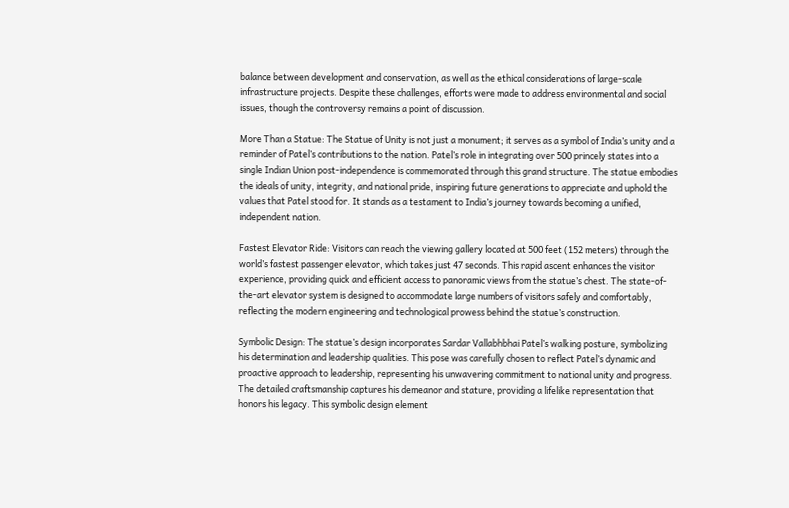balance between development and conservation, as well as the ethical considerations of large-scale infrastructure projects. Despite these challenges, efforts were made to address environmental and social issues, though the controversy remains a point of discussion.

More Than a Statue: The Statue of Unity is not just a monument; it serves as a symbol of India’s unity and a reminder of Patel’s contributions to the nation. Patel’s role in integrating over 500 princely states into a single Indian Union post-independence is commemorated through this grand structure. The statue embodies the ideals of unity, integrity, and national pride, inspiring future generations to appreciate and uphold the values that Patel stood for. It stands as a testament to India’s journey towards becoming a unified, independent nation.

Fastest Elevator Ride: Visitors can reach the viewing gallery located at 500 feet (152 meters) through the world’s fastest passenger elevator, which takes just 47 seconds. This rapid ascent enhances the visitor experience, providing quick and efficient access to panoramic views from the statue’s chest. The state-of-the-art elevator system is designed to accommodate large numbers of visitors safely and comfortably, reflecting the modern engineering and technological prowess behind the statue’s construction.

Symbolic Design: The statue’s design incorporates Sardar Vallabhbhai Patel’s walking posture, symbolizing his determination and leadership qualities. This pose was carefully chosen to reflect Patel’s dynamic and proactive approach to leadership, representing his unwavering commitment to national unity and progress. The detailed craftsmanship captures his demeanor and stature, providing a lifelike representation that honors his legacy. This symbolic design element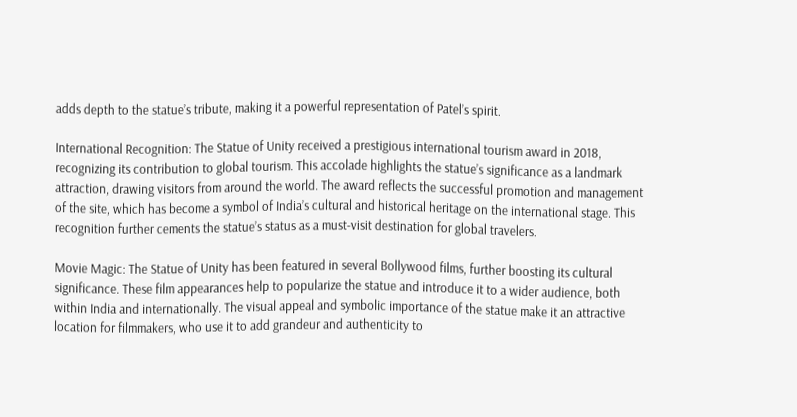adds depth to the statue’s tribute, making it a powerful representation of Patel’s spirit.

International Recognition: The Statue of Unity received a prestigious international tourism award in 2018, recognizing its contribution to global tourism. This accolade highlights the statue’s significance as a landmark attraction, drawing visitors from around the world. The award reflects the successful promotion and management of the site, which has become a symbol of India’s cultural and historical heritage on the international stage. This recognition further cements the statue’s status as a must-visit destination for global travelers.

Movie Magic: The Statue of Unity has been featured in several Bollywood films, further boosting its cultural significance. These film appearances help to popularize the statue and introduce it to a wider audience, both within India and internationally. The visual appeal and symbolic importance of the statue make it an attractive location for filmmakers, who use it to add grandeur and authenticity to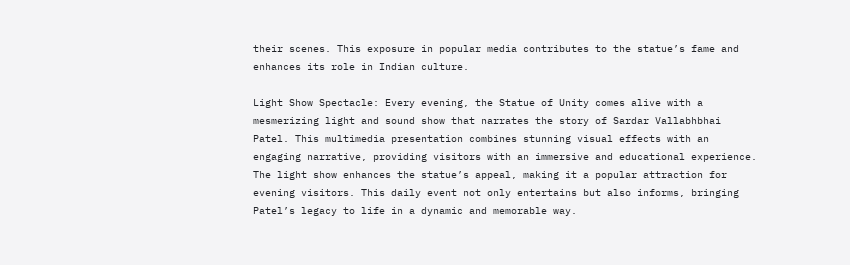their scenes. This exposure in popular media contributes to the statue’s fame and enhances its role in Indian culture.

Light Show Spectacle: Every evening, the Statue of Unity comes alive with a mesmerizing light and sound show that narrates the story of Sardar Vallabhbhai Patel. This multimedia presentation combines stunning visual effects with an engaging narrative, providing visitors with an immersive and educational experience. The light show enhances the statue’s appeal, making it a popular attraction for evening visitors. This daily event not only entertains but also informs, bringing Patel’s legacy to life in a dynamic and memorable way.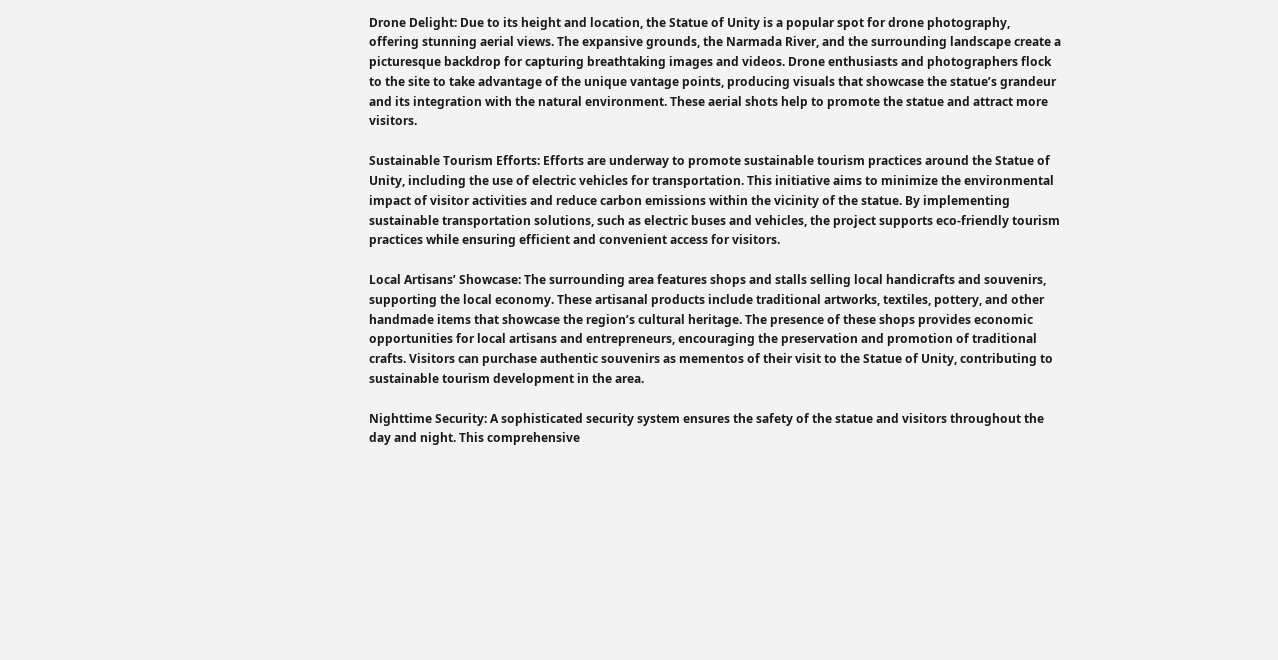Drone Delight: Due to its height and location, the Statue of Unity is a popular spot for drone photography, offering stunning aerial views. The expansive grounds, the Narmada River, and the surrounding landscape create a picturesque backdrop for capturing breathtaking images and videos. Drone enthusiasts and photographers flock to the site to take advantage of the unique vantage points, producing visuals that showcase the statue’s grandeur and its integration with the natural environment. These aerial shots help to promote the statue and attract more visitors.

Sustainable Tourism Efforts: Efforts are underway to promote sustainable tourism practices around the Statue of Unity, including the use of electric vehicles for transportation. This initiative aims to minimize the environmental impact of visitor activities and reduce carbon emissions within the vicinity of the statue. By implementing sustainable transportation solutions, such as electric buses and vehicles, the project supports eco-friendly tourism practices while ensuring efficient and convenient access for visitors.

Local Artisans’ Showcase: The surrounding area features shops and stalls selling local handicrafts and souvenirs, supporting the local economy. These artisanal products include traditional artworks, textiles, pottery, and other handmade items that showcase the region’s cultural heritage. The presence of these shops provides economic opportunities for local artisans and entrepreneurs, encouraging the preservation and promotion of traditional crafts. Visitors can purchase authentic souvenirs as mementos of their visit to the Statue of Unity, contributing to sustainable tourism development in the area.

Nighttime Security: A sophisticated security system ensures the safety of the statue and visitors throughout the day and night. This comprehensive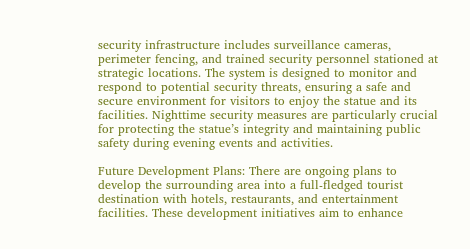security infrastructure includes surveillance cameras, perimeter fencing, and trained security personnel stationed at strategic locations. The system is designed to monitor and respond to potential security threats, ensuring a safe and secure environment for visitors to enjoy the statue and its facilities. Nighttime security measures are particularly crucial for protecting the statue’s integrity and maintaining public safety during evening events and activities.

Future Development Plans: There are ongoing plans to develop the surrounding area into a full-fledged tourist destination with hotels, restaurants, and entertainment facilities. These development initiatives aim to enhance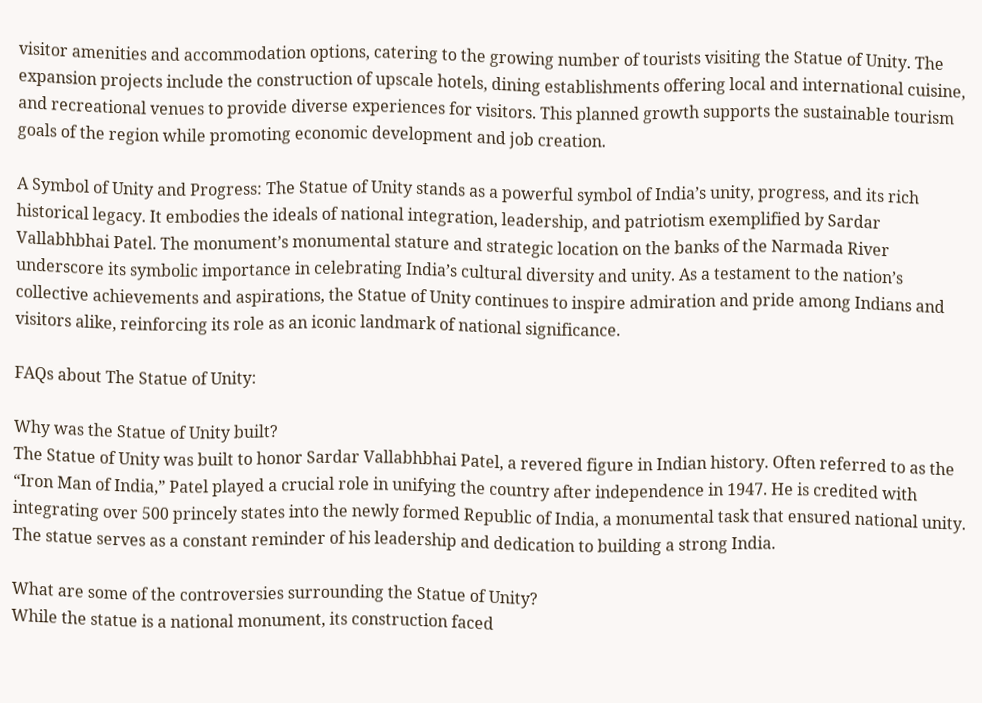visitor amenities and accommodation options, catering to the growing number of tourists visiting the Statue of Unity. The expansion projects include the construction of upscale hotels, dining establishments offering local and international cuisine, and recreational venues to provide diverse experiences for visitors. This planned growth supports the sustainable tourism goals of the region while promoting economic development and job creation.

A Symbol of Unity and Progress: The Statue of Unity stands as a powerful symbol of India’s unity, progress, and its rich historical legacy. It embodies the ideals of national integration, leadership, and patriotism exemplified by Sardar Vallabhbhai Patel. The monument’s monumental stature and strategic location on the banks of the Narmada River underscore its symbolic importance in celebrating India’s cultural diversity and unity. As a testament to the nation’s collective achievements and aspirations, the Statue of Unity continues to inspire admiration and pride among Indians and visitors alike, reinforcing its role as an iconic landmark of national significance.

FAQs about The Statue of Unity:

Why was the Statue of Unity built?
The Statue of Unity was built to honor Sardar Vallabhbhai Patel, a revered figure in Indian history. Often referred to as the “Iron Man of India,” Patel played a crucial role in unifying the country after independence in 1947. He is credited with integrating over 500 princely states into the newly formed Republic of India, a monumental task that ensured national unity. The statue serves as a constant reminder of his leadership and dedication to building a strong India.

What are some of the controversies surrounding the Statue of Unity?
While the statue is a national monument, its construction faced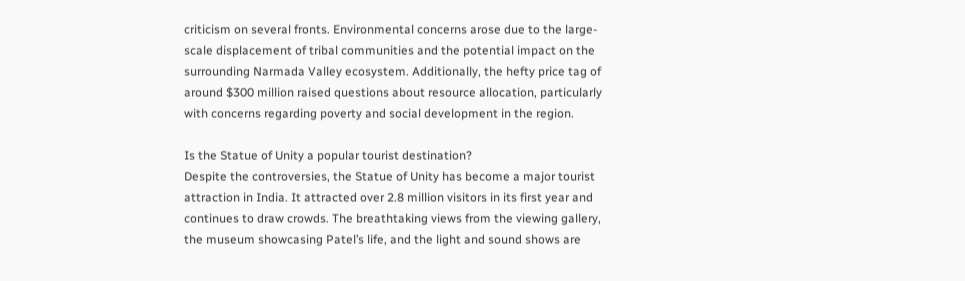criticism on several fronts. Environmental concerns arose due to the large-scale displacement of tribal communities and the potential impact on the surrounding Narmada Valley ecosystem. Additionally, the hefty price tag of around $300 million raised questions about resource allocation, particularly with concerns regarding poverty and social development in the region.

Is the Statue of Unity a popular tourist destination?
Despite the controversies, the Statue of Unity has become a major tourist attraction in India. It attracted over 2.8 million visitors in its first year and continues to draw crowds. The breathtaking views from the viewing gallery, the museum showcasing Patel’s life, and the light and sound shows are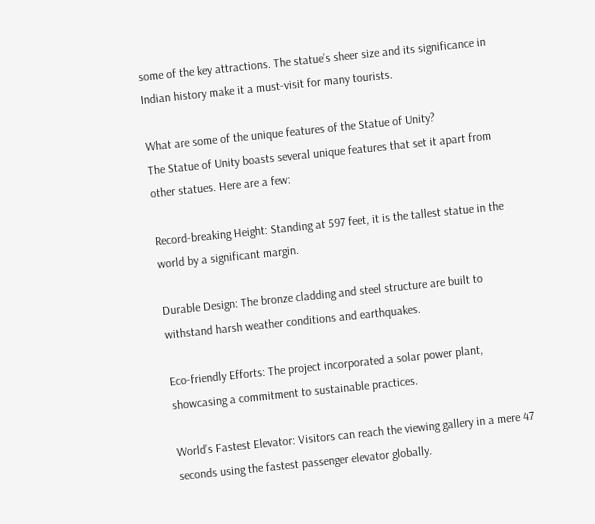some of the key attractions. The statue’s sheer size and its significance in Indian history make it a must-visit for many tourists.

What are some of the unique features of the Statue of Unity?
The Statue of Unity boasts several unique features that set it apart from other statues. Here are a few:

Record-breaking Height: Standing at 597 feet, it is the tallest statue in the world by a significant margin.

Durable Design: The bronze cladding and steel structure are built to withstand harsh weather conditions and earthquakes.

Eco-friendly Efforts: The project incorporated a solar power plant, showcasing a commitment to sustainable practices.

World’s Fastest Elevator: Visitors can reach the viewing gallery in a mere 47 seconds using the fastest passenger elevator globally.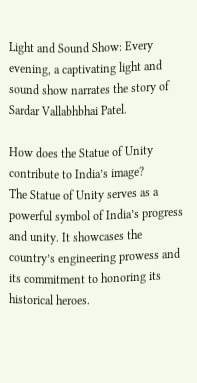Light and Sound Show: Every evening, a captivating light and sound show narrates the story of Sardar Vallabhbhai Patel.

How does the Statue of Unity contribute to India’s image?
The Statue of Unity serves as a powerful symbol of India’s progress and unity. It showcases the country’s engineering prowess and its commitment to honoring its historical heroes.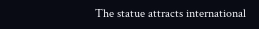The statue attracts international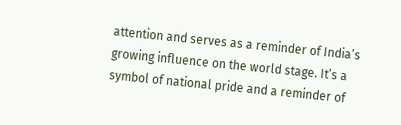attention and serves as a reminder of India’s growing influence on the world stage. It’s a symbol of national pride and a reminder of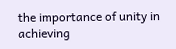the importance of unity in achieving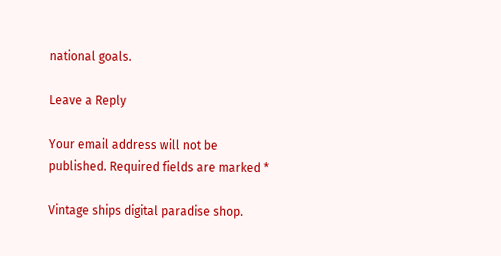national goals.

Leave a Reply

Your email address will not be published. Required fields are marked *

Vintage ships digital paradise shop.